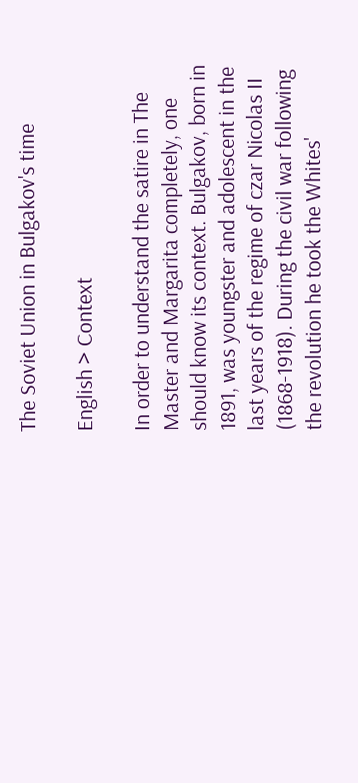The Soviet Union in Bulgakov's time

English > Context

In order to understand the satire in The Master and Margarita completely, one should know its context. Bulgakov, born in 1891, was youngster and adolescent in the last years of the regime of czar Nicolas II (1868-1918). During the civil war following the revolution he took the Whites'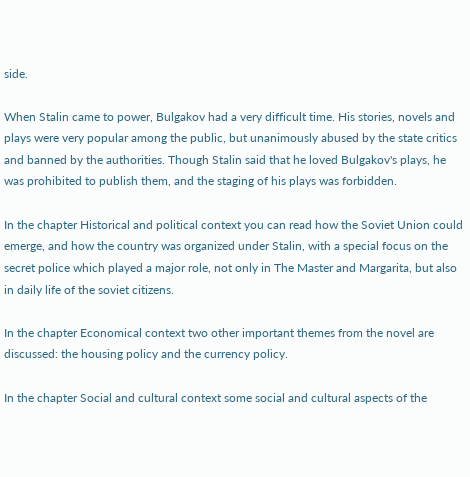side.

When Stalin came to power, Bulgakov had a very difficult time. His stories, novels and plays were very popular among the public, but unanimously abused by the state critics and banned by the authorities. Though Stalin said that he loved Bulgakov's plays, he was prohibited to publish them, and the staging of his plays was forbidden.

In the chapter Historical and political context you can read how the Soviet Union could emerge, and how the country was organized under Stalin, with a special focus on the secret police which played a major role, not only in The Master and Margarita, but also in daily life of the soviet citizens.

In the chapter Economical context two other important themes from the novel are discussed: the housing policy and the currency policy.

In the chapter Social and cultural context some social and cultural aspects of the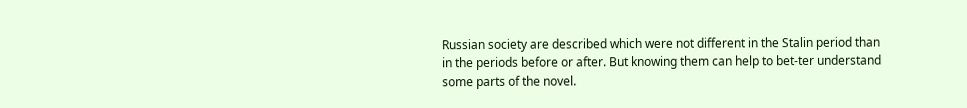Russian society are described which were not different in the Stalin period than in the periods before or after. But knowing them can help to bet-ter understand some parts of the novel.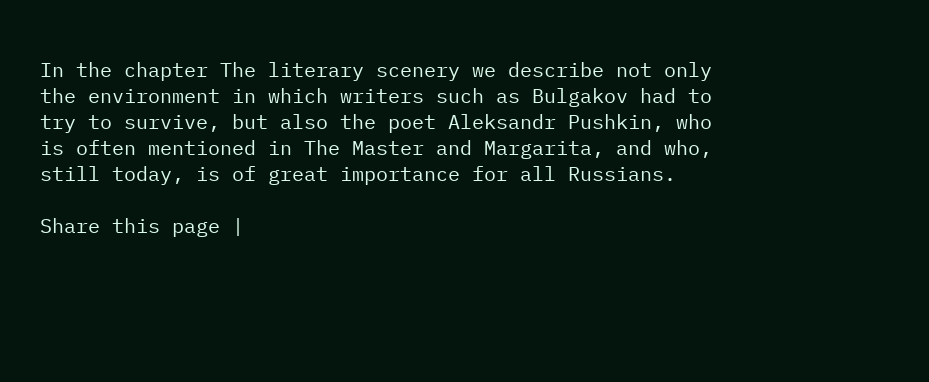In the chapter The literary scenery we describe not only the environment in which writers such as Bulgakov had to try to survive, but also the poet Aleksandr Pushkin, who is often mentioned in The Master and Margarita, and who, still today, is of great importance for all Russians.

Share this page |